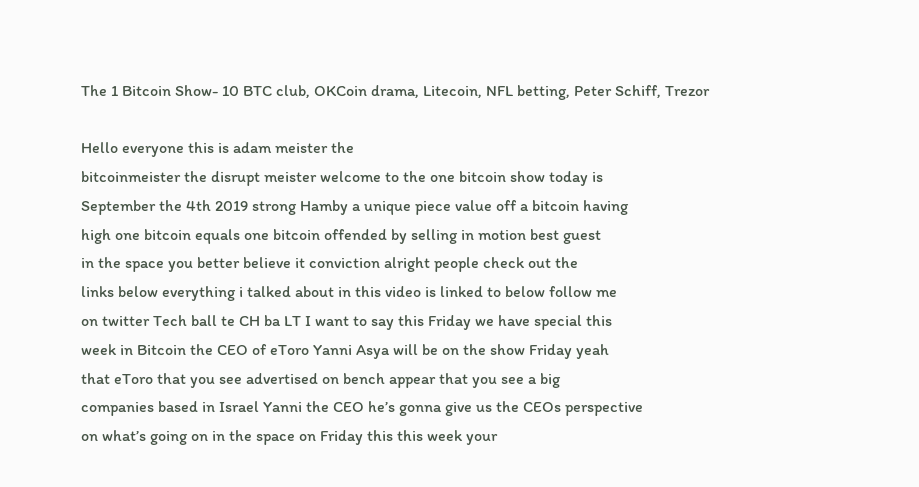The 1 Bitcoin Show- 10 BTC club, OKCoin drama, Litecoin, NFL betting, Peter Schiff, Trezor

Hello everyone this is adam meister the
bitcoinmeister the disrupt meister welcome to the one bitcoin show today is
September the 4th 2019 strong Hamby a unique piece value off a bitcoin having
high one bitcoin equals one bitcoin offended by selling in motion best guest
in the space you better believe it conviction alright people check out the
links below everything i talked about in this video is linked to below follow me
on twitter Tech ball te CH ba LT I want to say this Friday we have special this
week in Bitcoin the CEO of eToro Yanni Asya will be on the show Friday yeah
that eToro that you see advertised on bench appear that you see a big
companies based in Israel Yanni the CEO he’s gonna give us the CEOs perspective
on what’s going on in the space on Friday this this week your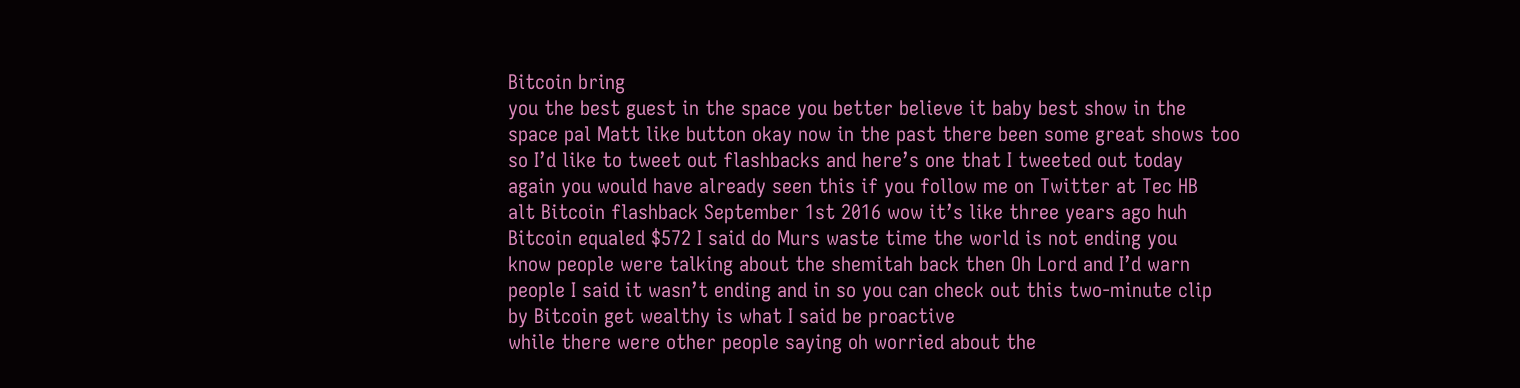Bitcoin bring
you the best guest in the space you better believe it baby best show in the
space pal Matt like button okay now in the past there been some great shows too
so I’d like to tweet out flashbacks and here’s one that I tweeted out today
again you would have already seen this if you follow me on Twitter at Tec HB
alt Bitcoin flashback September 1st 2016 wow it’s like three years ago huh
Bitcoin equaled $572 I said do Murs waste time the world is not ending you
know people were talking about the shemitah back then Oh Lord and I’d warn
people I said it wasn’t ending and in so you can check out this two-minute clip
by Bitcoin get wealthy is what I said be proactive
while there were other people saying oh worried about the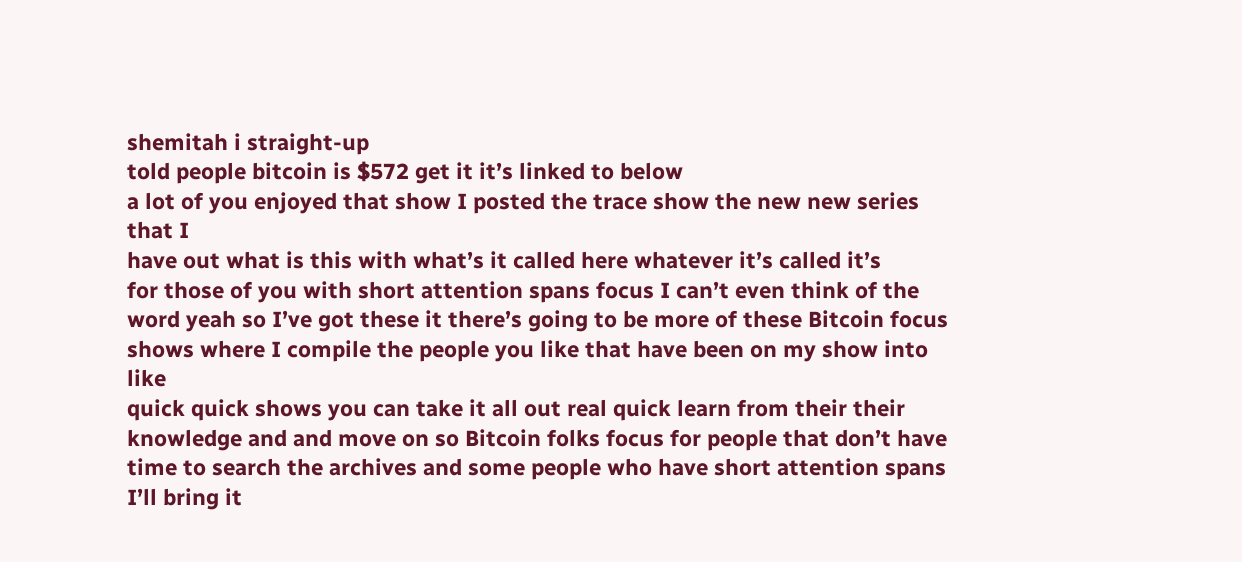shemitah i straight-up
told people bitcoin is $572 get it it’s linked to below
a lot of you enjoyed that show I posted the trace show the new new series that I
have out what is this with what’s it called here whatever it’s called it’s
for those of you with short attention spans focus I can’t even think of the
word yeah so I’ve got these it there’s going to be more of these Bitcoin focus
shows where I compile the people you like that have been on my show into like
quick quick shows you can take it all out real quick learn from their their
knowledge and and move on so Bitcoin folks focus for people that don’t have
time to search the archives and some people who have short attention spans
I’ll bring it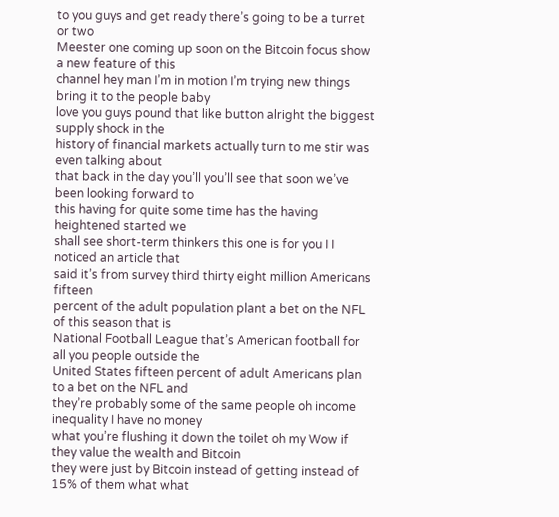to you guys and get ready there’s going to be a turret or two
Meester one coming up soon on the Bitcoin focus show a new feature of this
channel hey man I’m in motion I’m trying new things bring it to the people baby
love you guys pound that like button alright the biggest supply shock in the
history of financial markets actually turn to me stir was even talking about
that back in the day you’ll you’ll see that soon we’ve been looking forward to
this having for quite some time has the having heightened started we
shall see short-term thinkers this one is for you I I noticed an article that
said it’s from survey third thirty eight million Americans fifteen
percent of the adult population plant a bet on the NFL of this season that is
National Football League that’s American football for all you people outside the
United States fifteen percent of adult Americans plan to a bet on the NFL and
they’re probably some of the same people oh income inequality I have no money
what you’re flushing it down the toilet oh my Wow if they value the wealth and Bitcoin
they were just by Bitcoin instead of getting instead of 15% of them what what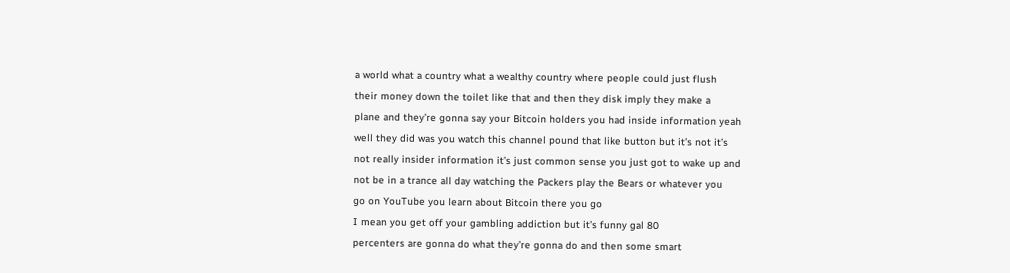a world what a country what a wealthy country where people could just flush
their money down the toilet like that and then they disk imply they make a
plane and they’re gonna say your Bitcoin holders you had inside information yeah
well they did was you watch this channel pound that like button but it’s not it’s
not really insider information it’s just common sense you just got to wake up and
not be in a trance all day watching the Packers play the Bears or whatever you
go on YouTube you learn about Bitcoin there you go
I mean you get off your gambling addiction but it’s funny gal 80
percenters are gonna do what they’re gonna do and then some smart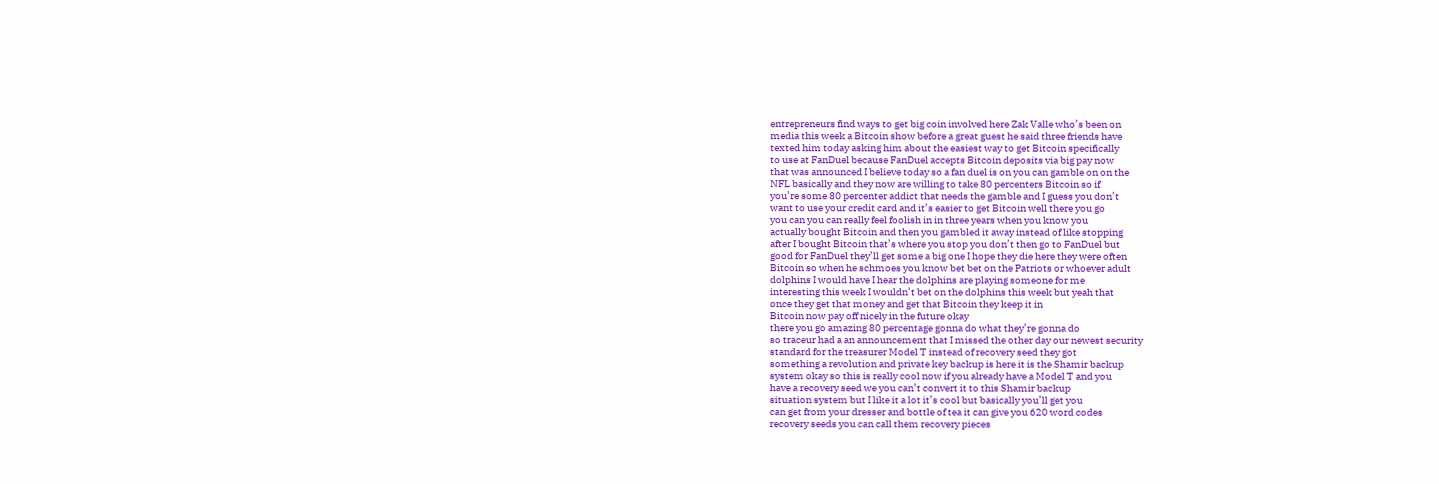entrepreneurs find ways to get big coin involved here Zak Valle who’s been on
media this week a Bitcoin show before a great guest he said three friends have
texted him today asking him about the easiest way to get Bitcoin specifically
to use at FanDuel because FanDuel accepts Bitcoin deposits via big pay now
that was announced I believe today so a fan duel is on you can gamble on on the
NFL basically and they now are willing to take 80 percenters Bitcoin so if
you’re some 80 percenter addict that needs the gamble and I guess you don’t
want to use your credit card and it’s easier to get Bitcoin well there you go
you can you can really feel foolish in in three years when you know you
actually bought Bitcoin and then you gambled it away instead of like stopping
after I bought Bitcoin that’s where you stop you don’t then go to FanDuel but
good for FanDuel they’ll get some a big one I hope they die here they were often
Bitcoin so when he schmoes you know bet bet on the Patriots or whoever adult
dolphins I would have I hear the dolphins are playing someone for me
interesting this week I wouldn’t bet on the dolphins this week but yeah that
once they get that money and get that Bitcoin they keep it in
Bitcoin now pay off nicely in the future okay
there you go amazing 80 percentage gonna do what they’re gonna do
so traceur had a an announcement that I missed the other day our newest security
standard for the treasurer Model T instead of recovery seed they got
something a revolution and private key backup is here it is the Shamir backup
system okay so this is really cool now if you already have a Model T and you
have a recovery seed we you can’t convert it to this Shamir backup
situation system but I like it a lot it’s cool but basically you’ll get you
can get from your dresser and bottle of tea it can give you 620 word codes
recovery seeds you can call them recovery pieces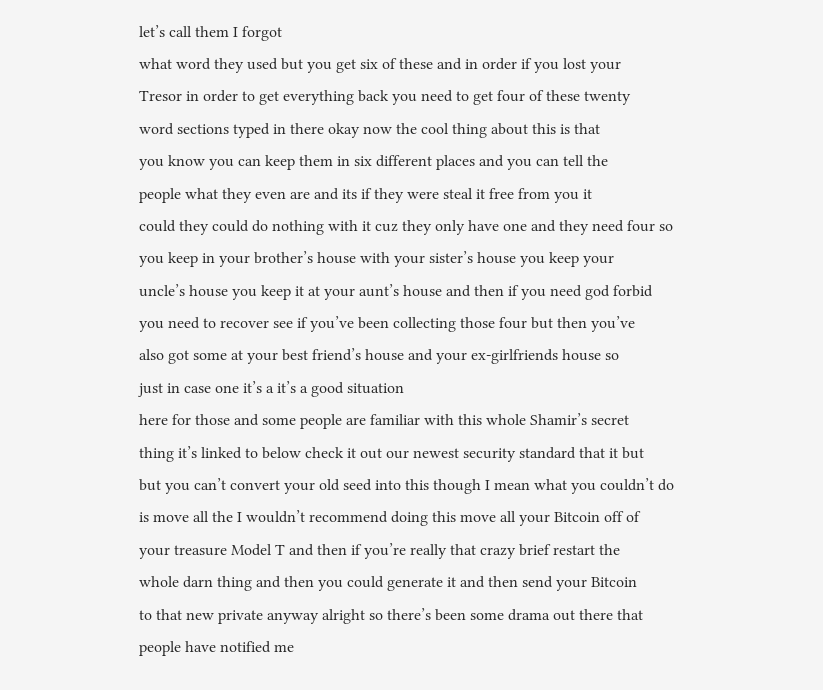let’s call them I forgot
what word they used but you get six of these and in order if you lost your
Tresor in order to get everything back you need to get four of these twenty
word sections typed in there okay now the cool thing about this is that
you know you can keep them in six different places and you can tell the
people what they even are and its if they were steal it free from you it
could they could do nothing with it cuz they only have one and they need four so
you keep in your brother’s house with your sister’s house you keep your
uncle’s house you keep it at your aunt’s house and then if you need god forbid
you need to recover see if you’ve been collecting those four but then you’ve
also got some at your best friend’s house and your ex-girlfriends house so
just in case one it’s a it’s a good situation
here for those and some people are familiar with this whole Shamir’s secret
thing it’s linked to below check it out our newest security standard that it but
but you can’t convert your old seed into this though I mean what you couldn’t do
is move all the I wouldn’t recommend doing this move all your Bitcoin off of
your treasure Model T and then if you’re really that crazy brief restart the
whole darn thing and then you could generate it and then send your Bitcoin
to that new private anyway alright so there’s been some drama out there that
people have notified me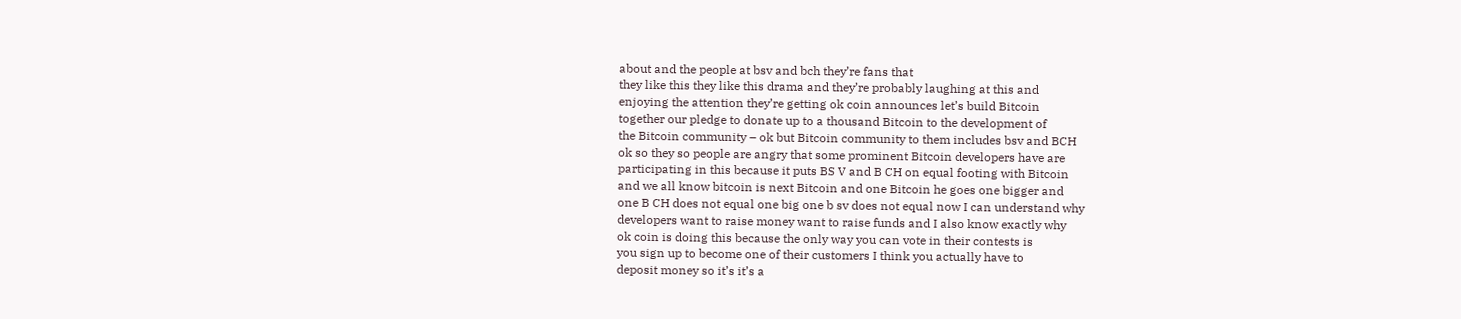about and the people at bsv and bch they’re fans that
they like this they like this drama and they’re probably laughing at this and
enjoying the attention they’re getting ok coin announces let’s build Bitcoin
together our pledge to donate up to a thousand Bitcoin to the development of
the Bitcoin community – ok but Bitcoin community to them includes bsv and BCH
ok so they so people are angry that some prominent Bitcoin developers have are
participating in this because it puts BS V and B CH on equal footing with Bitcoin
and we all know bitcoin is next Bitcoin and one Bitcoin he goes one bigger and
one B CH does not equal one big one b sv does not equal now I can understand why
developers want to raise money want to raise funds and I also know exactly why
ok coin is doing this because the only way you can vote in their contests is
you sign up to become one of their customers I think you actually have to
deposit money so it’s it’s a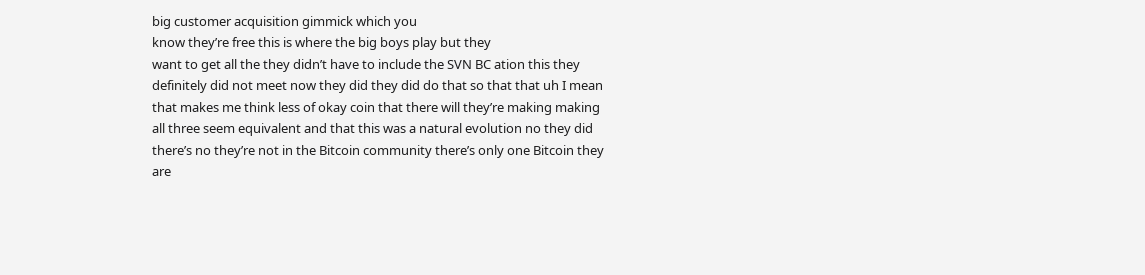big customer acquisition gimmick which you
know they’re free this is where the big boys play but they
want to get all the they didn’t have to include the SVN BC ation this they
definitely did not meet now they did they did do that so that that uh I mean
that makes me think less of okay coin that there will they’re making making
all three seem equivalent and that this was a natural evolution no they did
there’s no they’re not in the Bitcoin community there’s only one Bitcoin they
are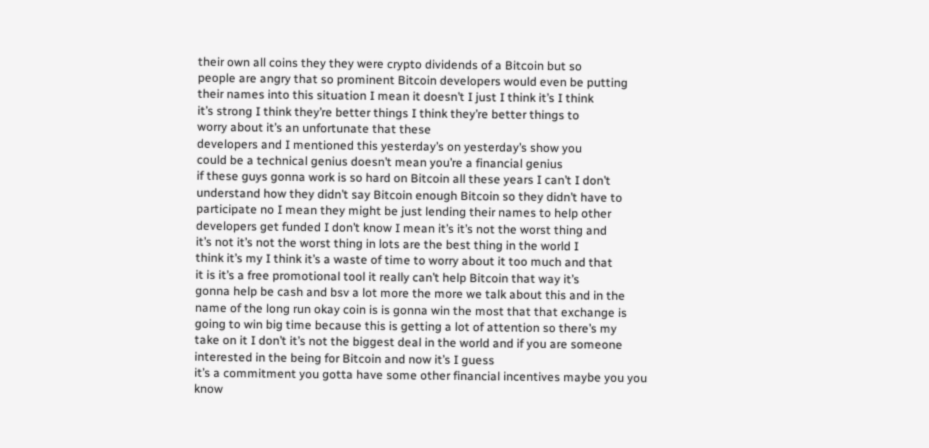their own all coins they they were crypto dividends of a Bitcoin but so
people are angry that so prominent Bitcoin developers would even be putting
their names into this situation I mean it doesn’t I just I think it’s I think
it’s strong I think they’re better things I think they’re better things to
worry about it’s an unfortunate that these
developers and I mentioned this yesterday’s on yesterday’s show you
could be a technical genius doesn’t mean you’re a financial genius
if these guys gonna work is so hard on Bitcoin all these years I can’t I don’t
understand how they didn’t say Bitcoin enough Bitcoin so they didn’t have to
participate no I mean they might be just lending their names to help other
developers get funded I don’t know I mean it’s it’s not the worst thing and
it’s not it’s not the worst thing in lots are the best thing in the world I
think it’s my I think it’s a waste of time to worry about it too much and that
it is it’s a free promotional tool it really can’t help Bitcoin that way it’s
gonna help be cash and bsv a lot more the more we talk about this and in the
name of the long run okay coin is is gonna win the most that that exchange is
going to win big time because this is getting a lot of attention so there’s my
take on it I don’t it’s not the biggest deal in the world and if you are someone
interested in the being for Bitcoin and now it’s I guess
it’s a commitment you gotta have some other financial incentives maybe you you
know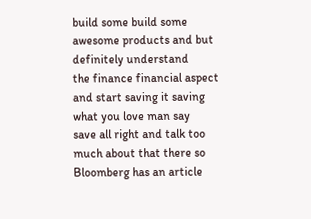build some build some awesome products and but definitely understand
the finance financial aspect and start saving it saving what you love man say
save all right and talk too much about that there so Bloomberg has an article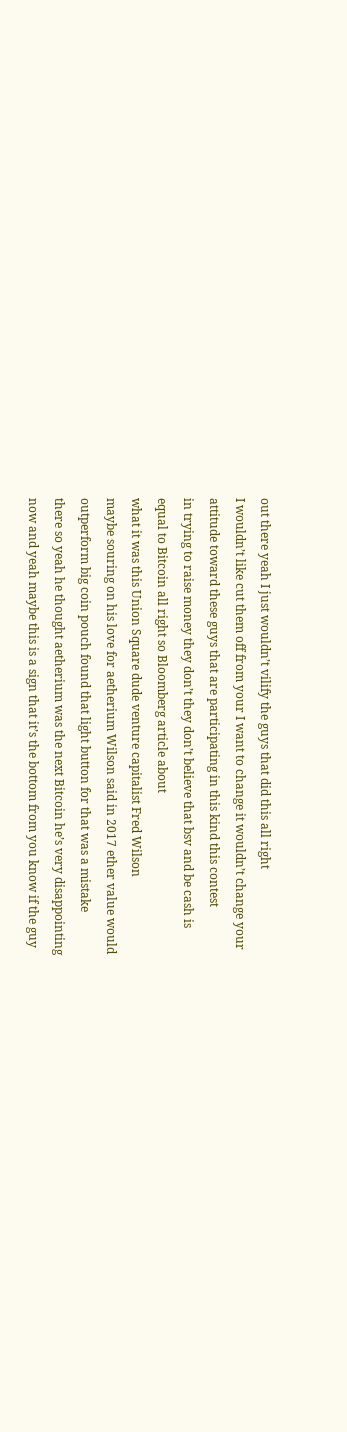out there yeah I just wouldn’t vilify the guys that did this all right
I wouldn’t like cut them off from your I want to change it wouldn’t change your
attitude toward these guys that are participating in this kind this contest
in trying to raise money they don’t they don’t believe that bsv and be cash is
equal to Bitcoin all right so Bloomberg article about
what it was this Union Square dude venture capitalist Fred Wilson
maybe souring on his love for aetherium Wilson said in 2017 ether value would
outperform big coin pouch found that light button for that was a mistake
there so yeah he thought aetherium was the next Bitcoin he’s very disappointing
now and yeah maybe this is a sign that it’s the bottom from you know if the guy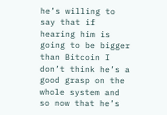he’s willing to say that if hearing him is going to be bigger than Bitcoin I
don’t think he’s a good grasp on the whole system and so now that he’s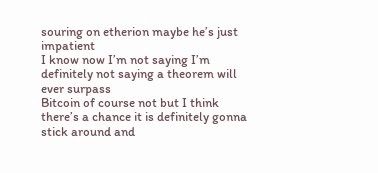souring on etherion maybe he’s just impatient
I know now I’m not saying I’m definitely not saying a theorem will ever surpass
Bitcoin of course not but I think there’s a chance it is definitely gonna
stick around and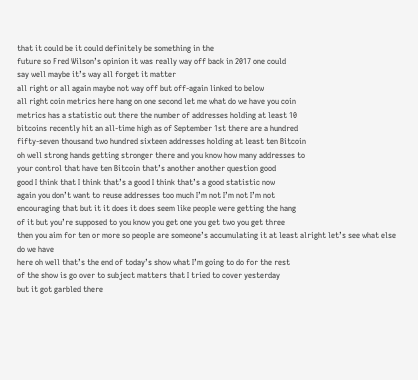that it could be it could definitely be something in the
future so Fred Wilson’s opinion it was really way off back in 2017 one could
say well maybe it’s way all forget it matter
all right or all again maybe not way off but off-again linked to below
all right coin metrics here hang on one second let me what do we have you coin
metrics has a statistic out there the number of addresses holding at least 10
bitcoins recently hit an all-time high as of September 1st there are a hundred
fifty-seven thousand two hundred sixteen addresses holding at least ten Bitcoin
oh well strong hands getting stronger there and you know how many addresses to
your control that have ten Bitcoin that’s another another question good
good I think that I think that’s a good I think that’s a good statistic now
again you don’t want to reuse addresses too much I’m not I’m not I’m not
encouraging that but it it does it does seem like people were getting the hang
of it but you’re supposed to you know you get one you get two you get three
then you aim for ten or more so people are someone’s accumulating it at least alright let’s see what else do we have
here oh well that’s the end of today’s show what I’m going to do for the rest
of the show is go over to subject matters that I tried to cover yesterday
but it got garbled there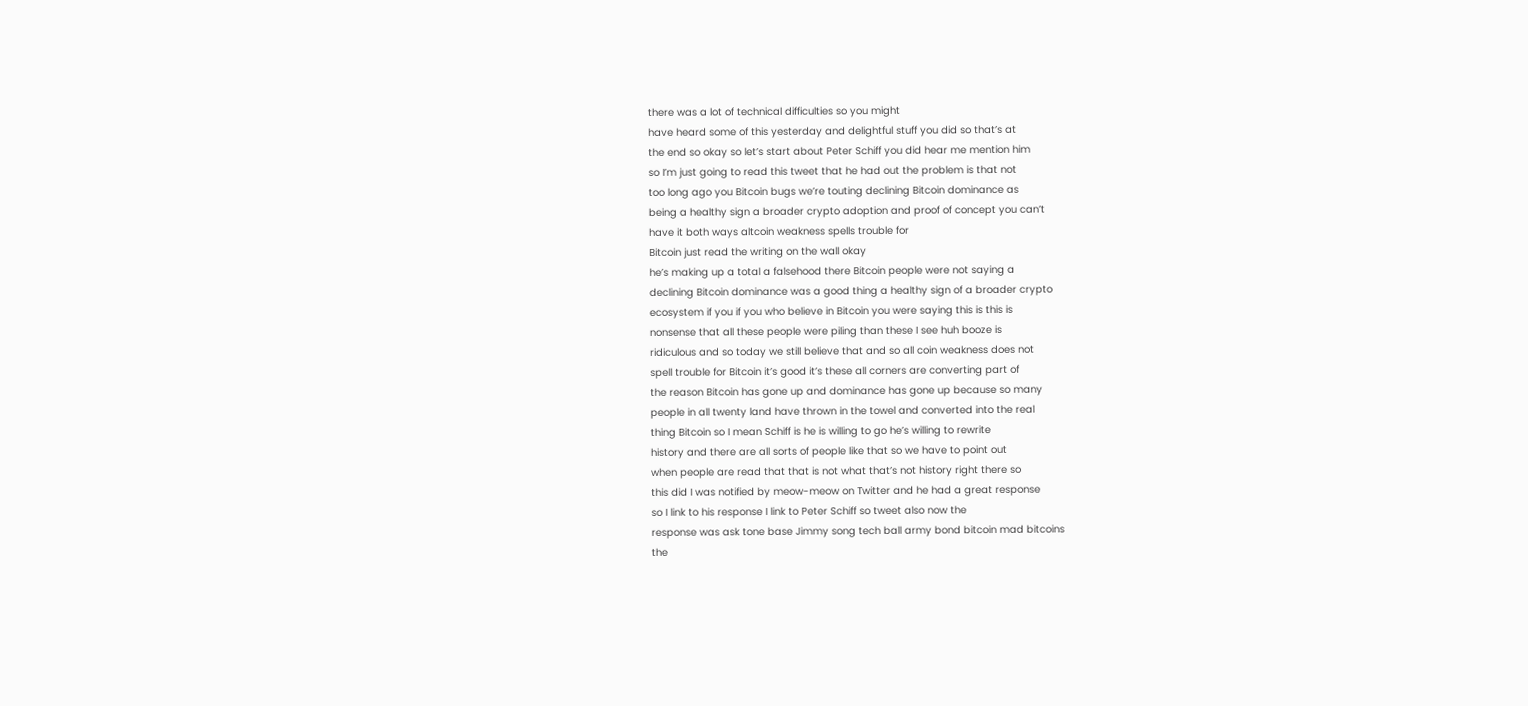there was a lot of technical difficulties so you might
have heard some of this yesterday and delightful stuff you did so that’s at
the end so okay so let’s start about Peter Schiff you did hear me mention him
so I’m just going to read this tweet that he had out the problem is that not
too long ago you Bitcoin bugs we’re touting declining Bitcoin dominance as
being a healthy sign a broader crypto adoption and proof of concept you can’t
have it both ways altcoin weakness spells trouble for
Bitcoin just read the writing on the wall okay
he’s making up a total a falsehood there Bitcoin people were not saying a
declining Bitcoin dominance was a good thing a healthy sign of a broader crypto
ecosystem if you if you who believe in Bitcoin you were saying this is this is
nonsense that all these people were piling than these I see huh booze is
ridiculous and so today we still believe that and so all coin weakness does not
spell trouble for Bitcoin it’s good it’s these all corners are converting part of
the reason Bitcoin has gone up and dominance has gone up because so many
people in all twenty land have thrown in the towel and converted into the real
thing Bitcoin so I mean Schiff is he is willing to go he’s willing to rewrite
history and there are all sorts of people like that so we have to point out
when people are read that that is not what that’s not history right there so
this did I was notified by meow-meow on Twitter and he had a great response
so I link to his response I link to Peter Schiff so tweet also now the
response was ask tone base Jimmy song tech ball army bond bitcoin mad bitcoins
the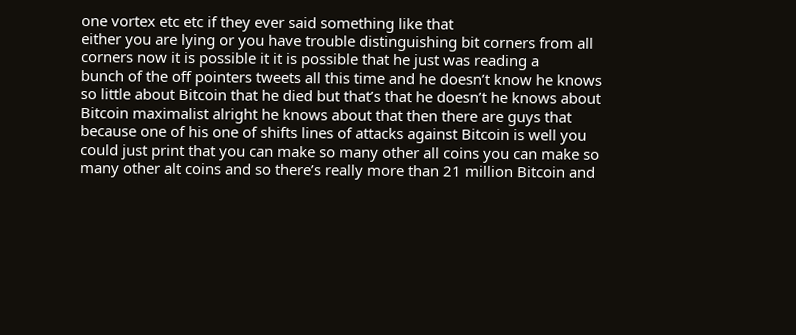one vortex etc etc if they ever said something like that
either you are lying or you have trouble distinguishing bit corners from all
corners now it is possible it it is possible that he just was reading a
bunch of the off pointers tweets all this time and he doesn’t know he knows
so little about Bitcoin that he died but that’s that he doesn’t he knows about
Bitcoin maximalist alright he knows about that then there are guys that
because one of his one of shifts lines of attacks against Bitcoin is well you
could just print that you can make so many other all coins you can make so
many other alt coins and so there’s really more than 21 million Bitcoin and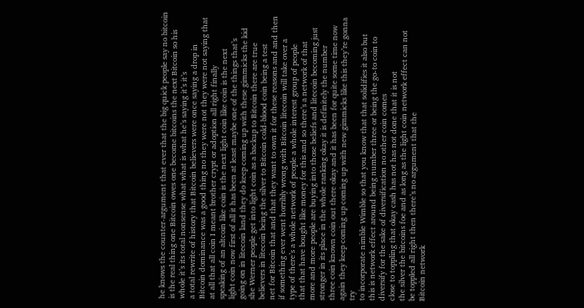he knows the counter-argument that ever that the big quick people say no bitcoin
is the real thing one Bitcoin owes one become bitcoins the next Bitcoin so his
whole it’s its total nonsense what what is what he’s saying it’s it’s
a total rewrite of history that Bitcoin believers were once saying a drop in
Bitcoin dominance was a good thing no they were not they were not saying that
at all that all coin I meant brother crypt or adoption all right finally
speaking of an altcoin like coin is the next light coin like coin is the next
light coin now first of all it has been at least maybe one of the things that’s
going on in litecoin land they do keep coming up with these gimmicks the kid
she Werner people get into light coin as a backup to Bitcoin there are true
believers in litecoin being the silver to Bitcoin cold-blood coin being a test
net for Bitcoin that and that they want to own it for these reasons and and then
if something ever went horribly wrong with Bitcoin litecoin will take over a
type of there’s a whole network of people a whole interest group of people
that that have bought like money for this and so there’s a network of that
more and more people are buying into those beliefs and litecoin becoming just
stronger in its place in the whole ranking okay it is definitely the number
three coin known coin out there okay and it has been for quite some time now
again they keep coming up coming up with new gimmicks like this they’re gonna try
to incorporate nimble Wimble so that you know that that solidifies it also but
this is network effect around being number three or being the go-to coin to
diversify for the sake of diversification no other coin comes
close to toppling that okay cash has not has not done that it is not
the silver the bitcoins foe and as long as the light coin network effect can not
be toppled all right then there’s no argument that the
Bitcoin network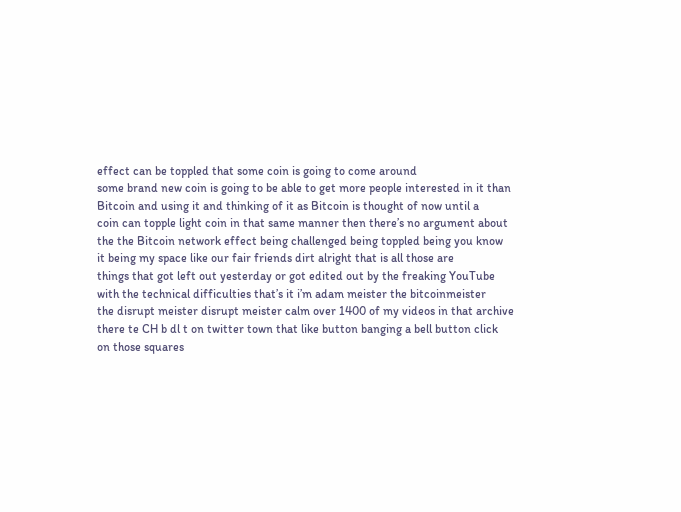effect can be toppled that some coin is going to come around
some brand new coin is going to be able to get more people interested in it than
Bitcoin and using it and thinking of it as Bitcoin is thought of now until a
coin can topple light coin in that same manner then there’s no argument about
the the Bitcoin network effect being challenged being toppled being you know
it being my space like our fair friends dirt alright that is all those are
things that got left out yesterday or got edited out by the freaking YouTube
with the technical difficulties that’s it i’m adam meister the bitcoinmeister
the disrupt meister disrupt meister calm over 1400 of my videos in that archive
there te CH b dl t on twitter town that like button banging a bell button click
on those squares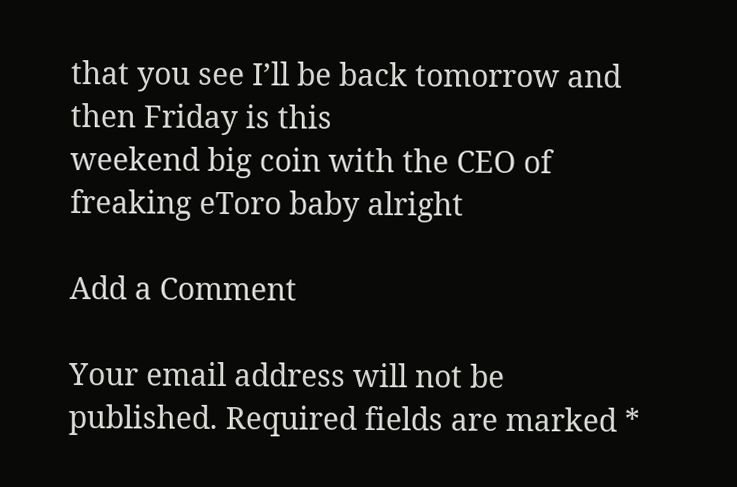that you see I’ll be back tomorrow and then Friday is this
weekend big coin with the CEO of freaking eToro baby alright

Add a Comment

Your email address will not be published. Required fields are marked *